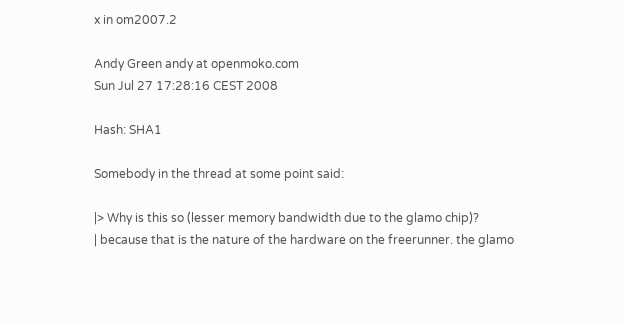x in om2007.2

Andy Green andy at openmoko.com
Sun Jul 27 17:28:16 CEST 2008

Hash: SHA1

Somebody in the thread at some point said:

|> Why is this so (lesser memory bandwidth due to the glamo chip)?
| because that is the nature of the hardware on the freerunner. the glamo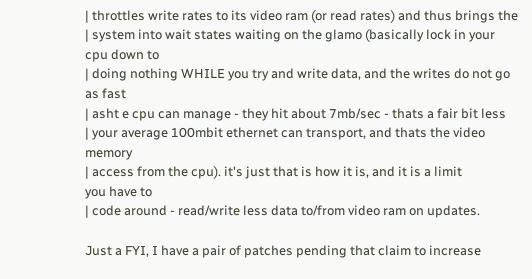| throttles write rates to its video ram (or read rates) and thus brings the
| system into wait states waiting on the glamo (basically lock in your
cpu down to
| doing nothing WHILE you try and write data, and the writes do not go
as fast
| asht e cpu can manage - they hit about 7mb/sec - thats a fair bit less
| your average 100mbit ethernet can transport, and thats the video memory
| access from the cpu). it's just that is how it is, and it is a limit
you have to
| code around - read/write less data to/from video ram on updates.

Just a FYI, I have a pair of patches pending that claim to increase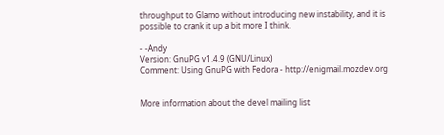throughput to Glamo without introducing new instability, and it is
possible to crank it up a bit more I think.

- -Andy
Version: GnuPG v1.4.9 (GNU/Linux)
Comment: Using GnuPG with Fedora - http://enigmail.mozdev.org


More information about the devel mailing list